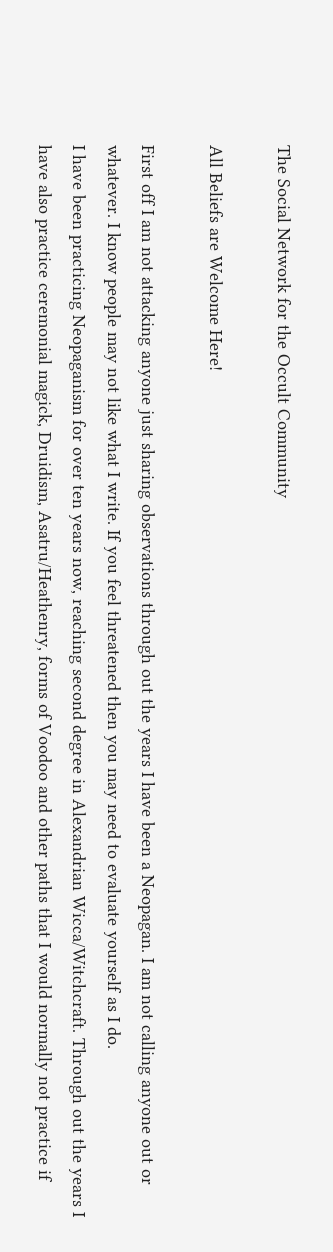The Social Network for the Occult Community

All Beliefs are Welcome Here!

First off I am not attacking anyone just sharing observations through out the years I have been a Neopagan. I am not calling anyone out or whatever. I know people may not like what I write. If you feel threatened then you may need to evaluate yourself as I do.
I have been practicing Neopaganism for over ten years now, reaching second degree in Alexandrian Wicca/Witchcraft. Through out the years I have also practice ceremonial magick, Druidism, Asatru/Heathenry, forms of Voodoo and other paths that I would normally not practice if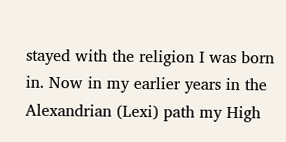stayed with the religion I was born in. Now in my earlier years in the Alexandrian (Lexi) path my High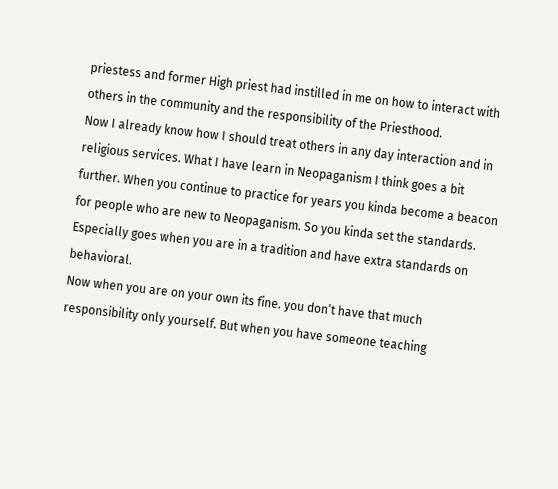priestess and former High priest had instilled in me on how to interact with others in the community and the responsibility of the Priesthood.
Now I already know how I should treat others in any day interaction and in religious services. What I have learn in Neopaganism I think goes a bit further. When you continue to practice for years you kinda become a beacon for people who are new to Neopaganism. So you kinda set the standards. Especially goes when you are in a tradition and have extra standards on behavioral.
Now when you are on your own its fine. you don’t have that much responsibility only yourself. But when you have someone teaching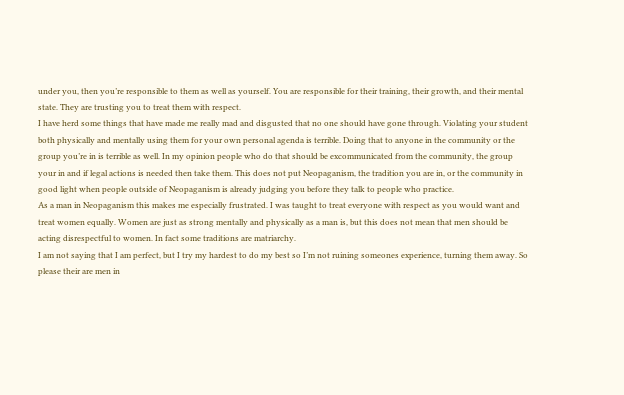under you, then you’re responsible to them as well as yourself. You are responsible for their training, their growth, and their mental state. They are trusting you to treat them with respect.
I have herd some things that have made me really mad and disgusted that no one should have gone through. Violating your student both physically and mentally using them for your own personal agenda is terrible. Doing that to anyone in the community or the group you’re in is terrible as well. In my opinion people who do that should be excommunicated from the community, the group your in and if legal actions is needed then take them. This does not put Neopaganism, the tradition you are in, or the community in good light when people outside of Neopaganism is already judging you before they talk to people who practice.
As a man in Neopaganism this makes me especially frustrated. I was taught to treat everyone with respect as you would want and treat women equally. Women are just as strong mentally and physically as a man is, but this does not mean that men should be acting disrespectful to women. In fact some traditions are matriarchy.
I am not saying that I am perfect, but I try my hardest to do my best so I’m not ruining someones experience, turning them away. So please their are men in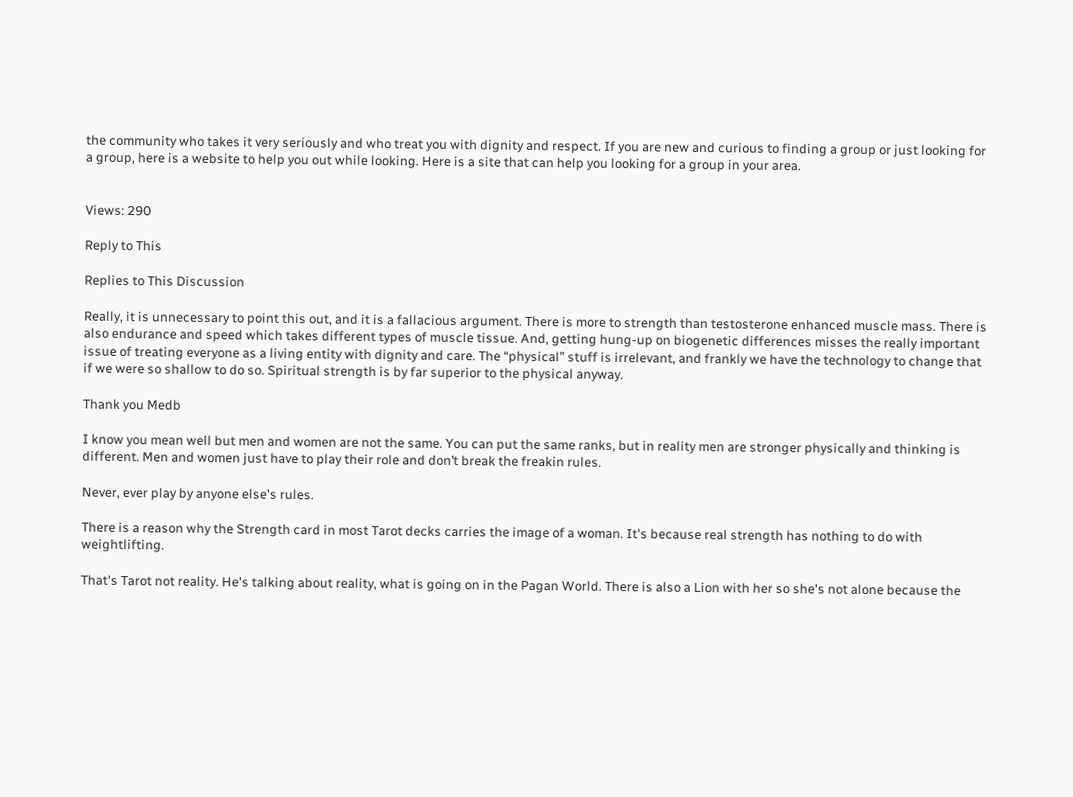the community who takes it very seriously and who treat you with dignity and respect. If you are new and curious to finding a group or just looking for a group, here is a website to help you out while looking. Here is a site that can help you looking for a group in your area.


Views: 290

Reply to This

Replies to This Discussion

Really, it is unnecessary to point this out, and it is a fallacious argument. There is more to strength than testosterone enhanced muscle mass. There is also endurance and speed which takes different types of muscle tissue. And, getting hung-up on biogenetic differences misses the really important issue of treating everyone as a living entity with dignity and care. The “physical” stuff is irrelevant, and frankly we have the technology to change that if we were so shallow to do so. Spiritual strength is by far superior to the physical anyway.

Thank you Medb

I know you mean well but men and women are not the same. You can put the same ranks, but in reality men are stronger physically and thinking is different. Men and women just have to play their role and don’t break the freakin rules.

Never, ever play by anyone else's rules.

There is a reason why the Strength card in most Tarot decks carries the image of a woman. It's because real strength has nothing to do with weightlifting.

That's Tarot not reality. He's talking about reality, what is going on in the Pagan World. There is also a Lion with her so she's not alone because the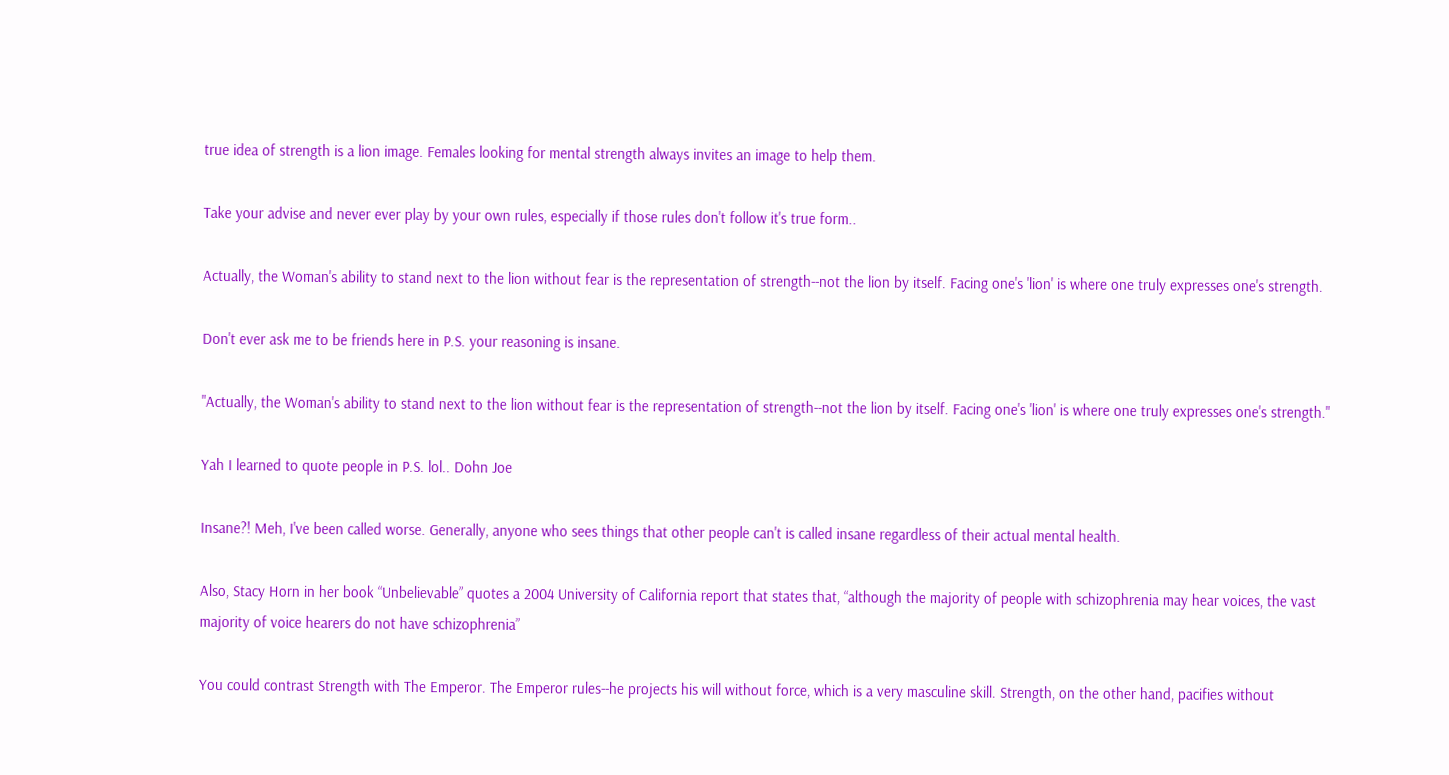true idea of strength is a lion image. Females looking for mental strength always invites an image to help them.

Take your advise and never ever play by your own rules, especially if those rules don't follow it's true form..

Actually, the Woman's ability to stand next to the lion without fear is the representation of strength--not the lion by itself. Facing one's 'lion' is where one truly expresses one's strength.

Don't ever ask me to be friends here in P.S. your reasoning is insane.

"Actually, the Woman's ability to stand next to the lion without fear is the representation of strength--not the lion by itself. Facing one's 'lion' is where one truly expresses one's strength."

Yah I learned to quote people in P.S. lol.. Dohn Joe

Insane?! Meh, I've been called worse. Generally, anyone who sees things that other people can't is called insane regardless of their actual mental health.

Also, Stacy Horn in her book “Unbelievable” quotes a 2004 University of California report that states that, “although the majority of people with schizophrenia may hear voices, the vast majority of voice hearers do not have schizophrenia”

You could contrast Strength with The Emperor. The Emperor rules--he projects his will without force, which is a very masculine skill. Strength, on the other hand, pacifies without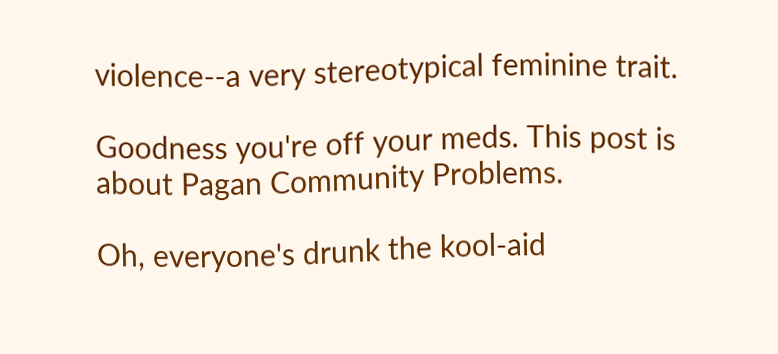violence--a very stereotypical feminine trait.

Goodness you're off your meds. This post is about Pagan Community Problems.

Oh, everyone's drunk the kool-aid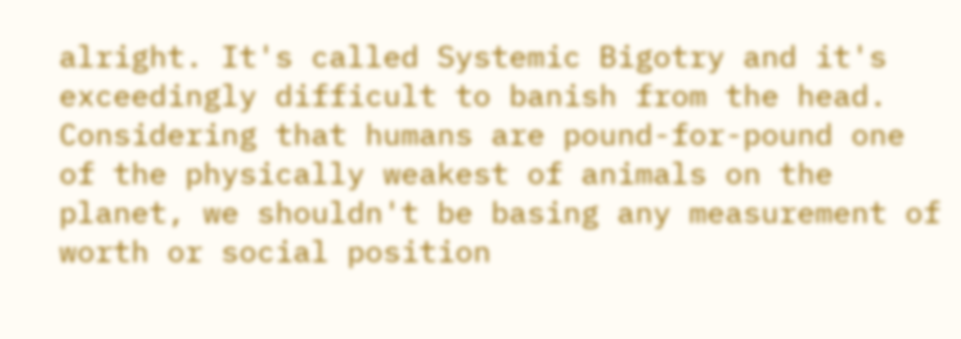alright. It's called Systemic Bigotry and it's exceedingly difficult to banish from the head. Considering that humans are pound-for-pound one of the physically weakest of animals on the planet, we shouldn't be basing any measurement of worth or social position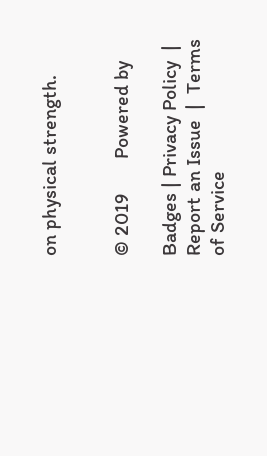on physical strength.


© 2019       Powered by

Badges | Privacy Policy  |  Report an Issue  |  Terms of Service